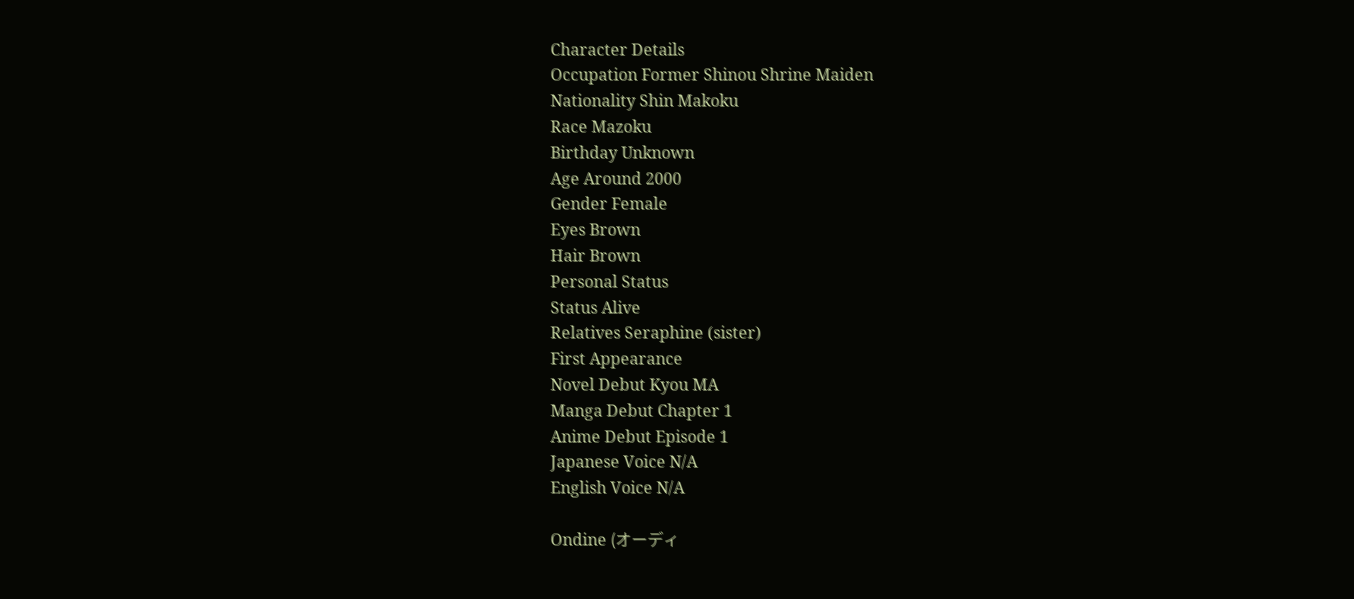Character Details
Occupation Former Shinou Shrine Maiden
Nationality Shin Makoku
Race Mazoku
Birthday Unknown
Age Around 2000
Gender Female
Eyes Brown
Hair Brown
Personal Status
Status Alive
Relatives Seraphine (sister)
First Appearance
Novel Debut Kyou MA
Manga Debut Chapter 1
Anime Debut Episode 1
Japanese Voice N/A
English Voice N/A

Ondine (オーディ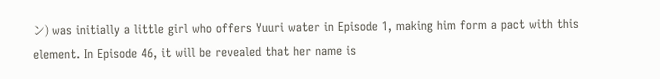ン) was initially a little girl who offers Yuuri water in Episode 1, making him form a pact with this element. In Episode 46, it will be revealed that her name is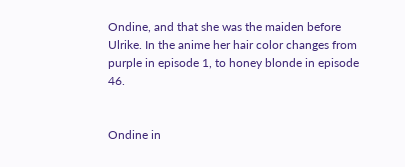Ondine, and that she was the maiden before Ulrike. In the anime her hair color changes from purple in episode 1, to honey blonde in episode 46.


Ondine in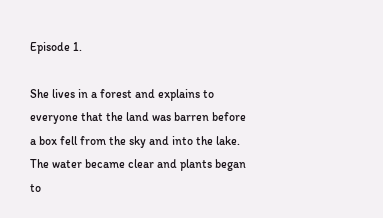Episode 1.

She lives in a forest and explains to everyone that the land was barren before a box fell from the sky and into the lake. The water became clear and plants began to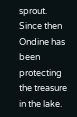sprout. Since then Ondine has been protecting the treasure in the lake.